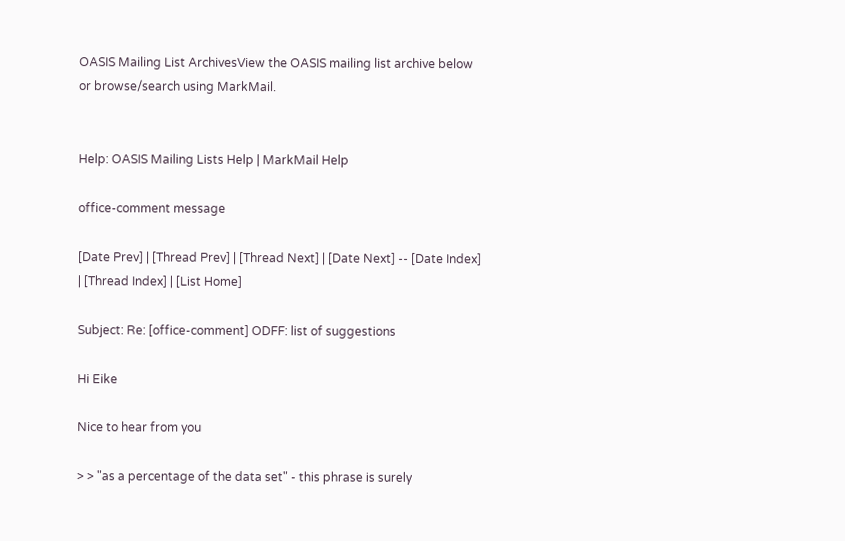OASIS Mailing List ArchivesView the OASIS mailing list archive below
or browse/search using MarkMail.


Help: OASIS Mailing Lists Help | MarkMail Help

office-comment message

[Date Prev] | [Thread Prev] | [Thread Next] | [Date Next] -- [Date Index] | [Thread Index] | [List Home]

Subject: Re: [office-comment] ODFF: list of suggestions

Hi Eike

Nice to hear from you

> > "as a percentage of the data set" - this phrase is surely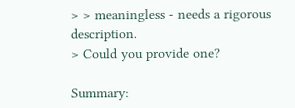> > meaningless - needs a rigorous description.
> Could you provide one?

Summary: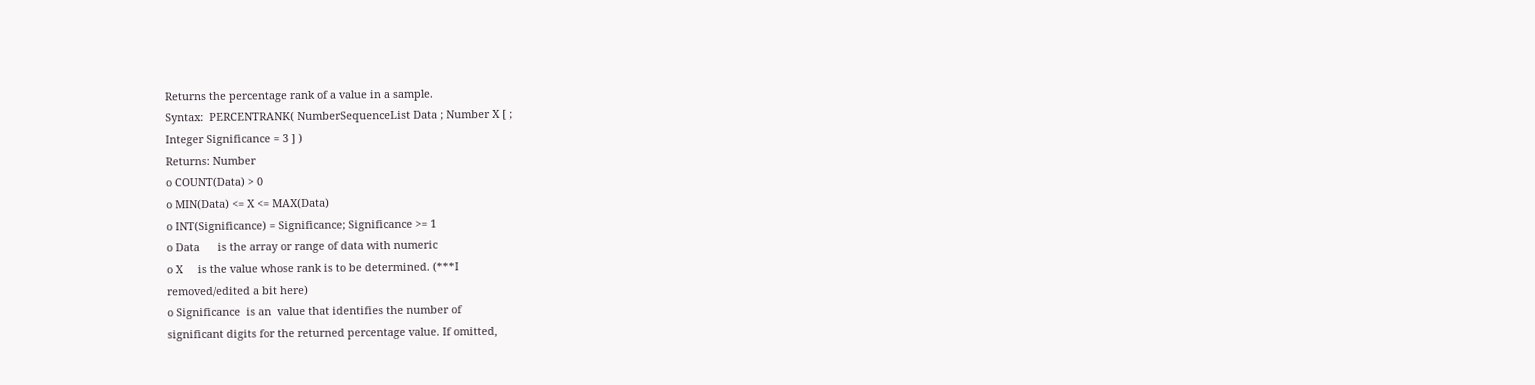Returns the percentage rank of a value in a sample.
Syntax:  PERCENTRANK( NumberSequenceList Data ; Number X [ ;
Integer Significance = 3 ] )
Returns: Number
o COUNT(Data) > 0
o MIN(Data) <= X <= MAX(Data)
o INT(Significance) = Significance; Significance >= 1
o Data      is the array or range of data with numeric
o X     is the value whose rank is to be determined. (***I
removed/edited a bit here)
o Significance  is an  value that identifies the number of
significant digits for the returned percentage value. If omitted,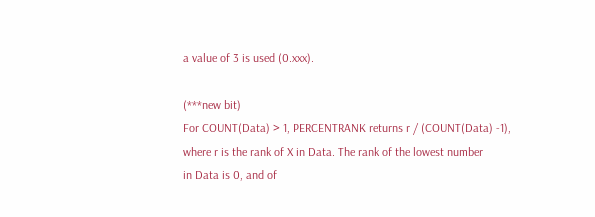a value of 3 is used (0.xxx).

(***new bit)
For COUNT(Data) > 1, PERCENTRANK returns r / (COUNT(Data) -1),
where r is the rank of X in Data. The rank of the lowest number
in Data is 0, and of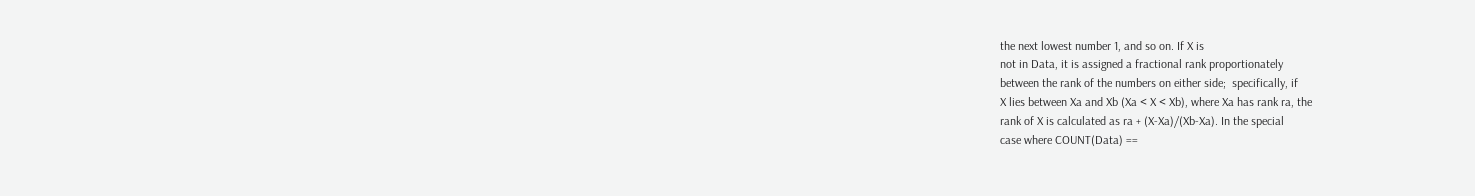the next lowest number 1, and so on. If X is
not in Data, it is assigned a fractional rank proportionately
between the rank of the numbers on either side;  specifically, if
X lies between Xa and Xb (Xa < X < Xb), where Xa has rank ra, the
rank of X is calculated as ra + (X-Xa)/(Xb-Xa). In the special
case where COUNT(Data) ==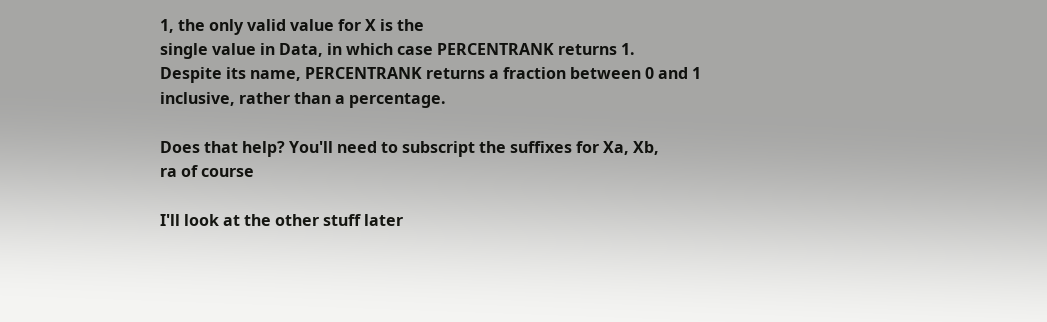1, the only valid value for X is the
single value in Data, in which case PERCENTRANK returns 1.
Despite its name, PERCENTRANK returns a fraction between 0 and 1
inclusive, rather than a percentage.

Does that help? You'll need to subscript the suffixes for Xa, Xb,
ra of course

I'll look at the other stuff later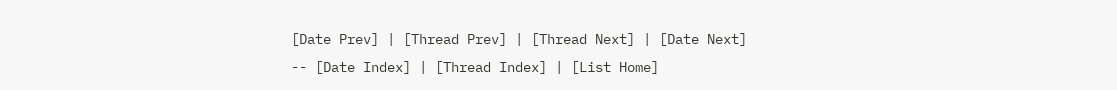[Date Prev] | [Thread Prev] | [Thread Next] | [Date Next] -- [Date Index] | [Thread Index] | [List Home]